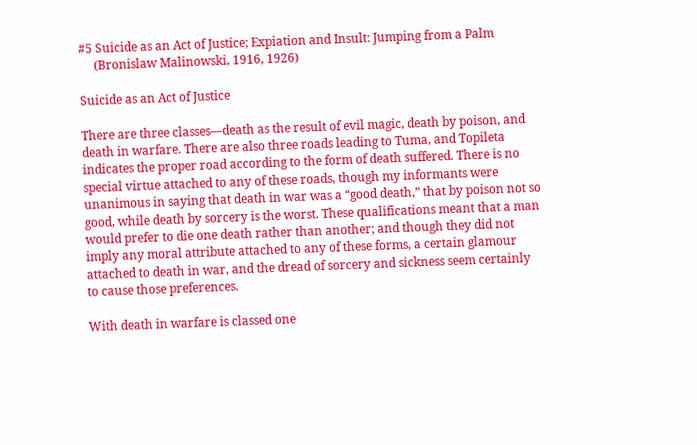#5 Suicide as an Act of Justice; Expiation and Insult: Jumping from a Palm
     (Bronislaw Malinowski, 1916, 1926)

Suicide as an Act of Justice

There are three classes—death as the result of evil magic, death by poison, and death in warfare. There are also three roads leading to Tuma, and Topileta indicates the proper road according to the form of death suffered. There is no special virtue attached to any of these roads, though my informants were unanimous in saying that death in war was a “good death,” that by poison not so good, while death by sorcery is the worst. These qualifications meant that a man would prefer to die one death rather than another; and though they did not imply any moral attribute attached to any of these forms, a certain glamour attached to death in war, and the dread of sorcery and sickness seem certainly to cause those preferences.

With death in warfare is classed one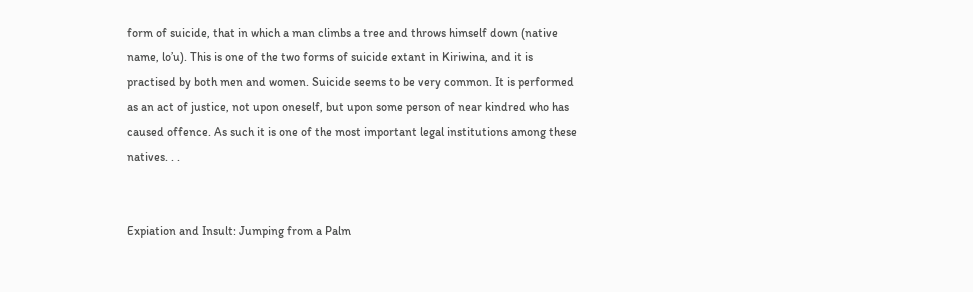form of suicide, that in which a man climbs a tree and throws himself down (native name, lo’u). This is one of the two forms of suicide extant in Kiriwina, and it is practised by both men and women. Suicide seems to be very common. It is performed as an act of justice, not upon oneself, but upon some person of near kindred who has caused offence. As such it is one of the most important legal institutions among these natives. . .


Expiation and Insult: Jumping from a Palm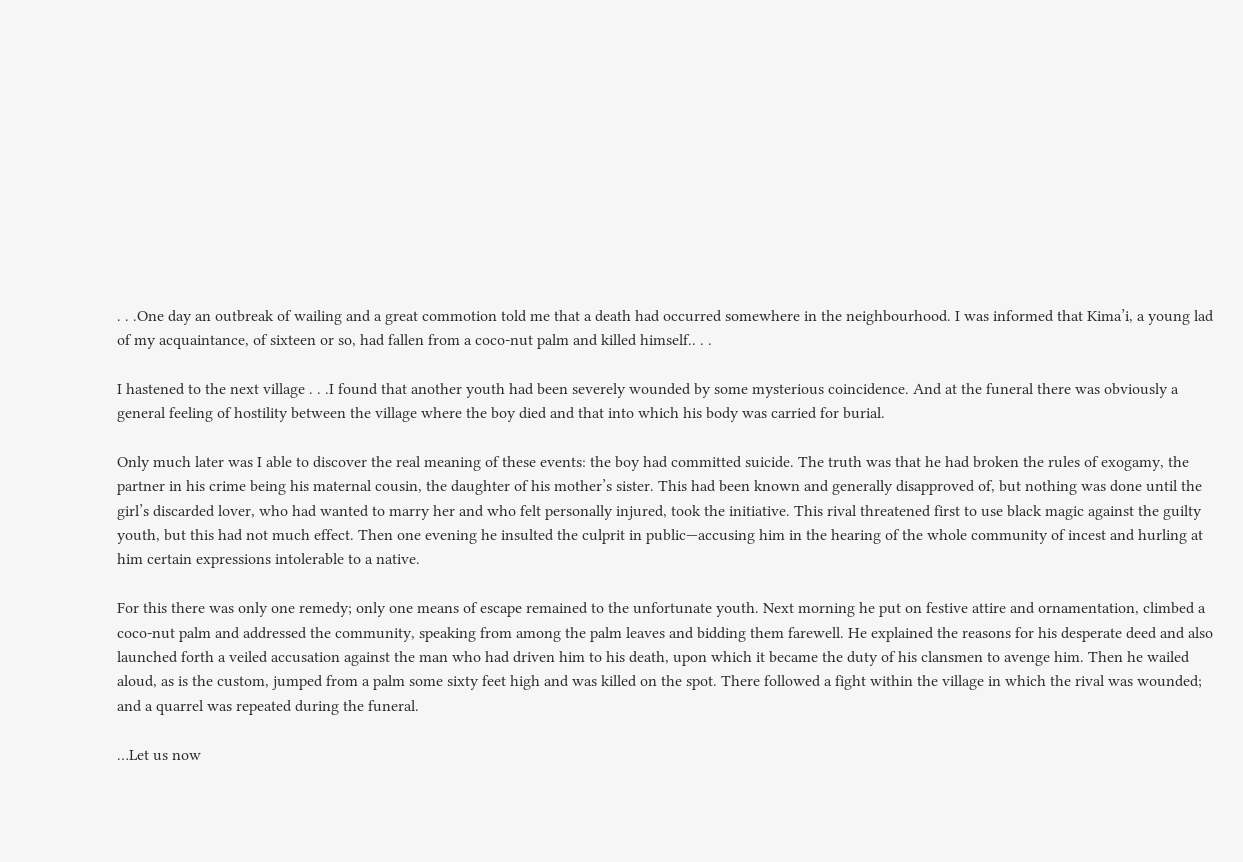. . .One day an outbreak of wailing and a great commotion told me that a death had occurred somewhere in the neighbourhood. I was informed that Kima’i, a young lad of my acquaintance, of sixteen or so, had fallen from a coco-nut palm and killed himself.. . .

I hastened to the next village . . .I found that another youth had been severely wounded by some mysterious coincidence. And at the funeral there was obviously a general feeling of hostility between the village where the boy died and that into which his body was carried for burial.

Only much later was I able to discover the real meaning of these events: the boy had committed suicide. The truth was that he had broken the rules of exogamy, the partner in his crime being his maternal cousin, the daughter of his mother’s sister. This had been known and generally disapproved of, but nothing was done until the girl’s discarded lover, who had wanted to marry her and who felt personally injured, took the initiative. This rival threatened first to use black magic against the guilty youth, but this had not much effect. Then one evening he insulted the culprit in public—accusing him in the hearing of the whole community of incest and hurling at him certain expressions intolerable to a native.

For this there was only one remedy; only one means of escape remained to the unfortunate youth. Next morning he put on festive attire and ornamentation, climbed a coco-nut palm and addressed the community, speaking from among the palm leaves and bidding them farewell. He explained the reasons for his desperate deed and also launched forth a veiled accusation against the man who had driven him to his death, upon which it became the duty of his clansmen to avenge him. Then he wailed aloud, as is the custom, jumped from a palm some sixty feet high and was killed on the spot. There followed a fight within the village in which the rival was wounded; and a quarrel was repeated during the funeral.

…Let us now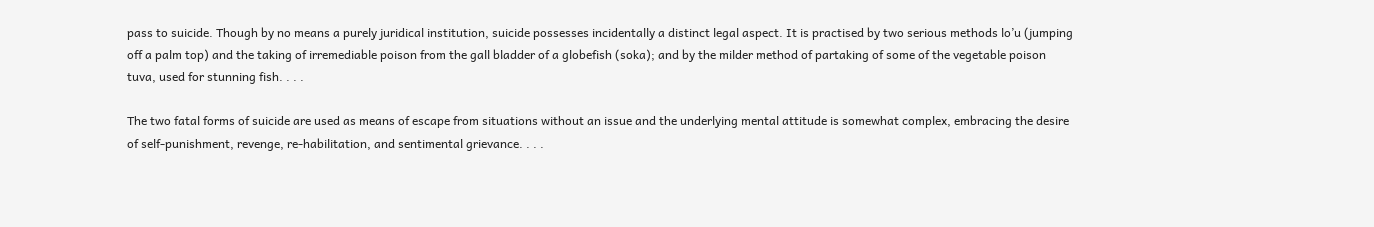pass to suicide. Though by no means a purely juridical institution, suicide possesses incidentally a distinct legal aspect. It is practised by two serious methods lo’u (jumping off a palm top) and the taking of irremediable poison from the gall bladder of a globefish (soka); and by the milder method of partaking of some of the vegetable poison tuva, used for stunning fish. . . .

The two fatal forms of suicide are used as means of escape from situations without an issue and the underlying mental attitude is somewhat complex, embracing the desire of self-punishment, revenge, re-habilitation, and sentimental grievance. . . .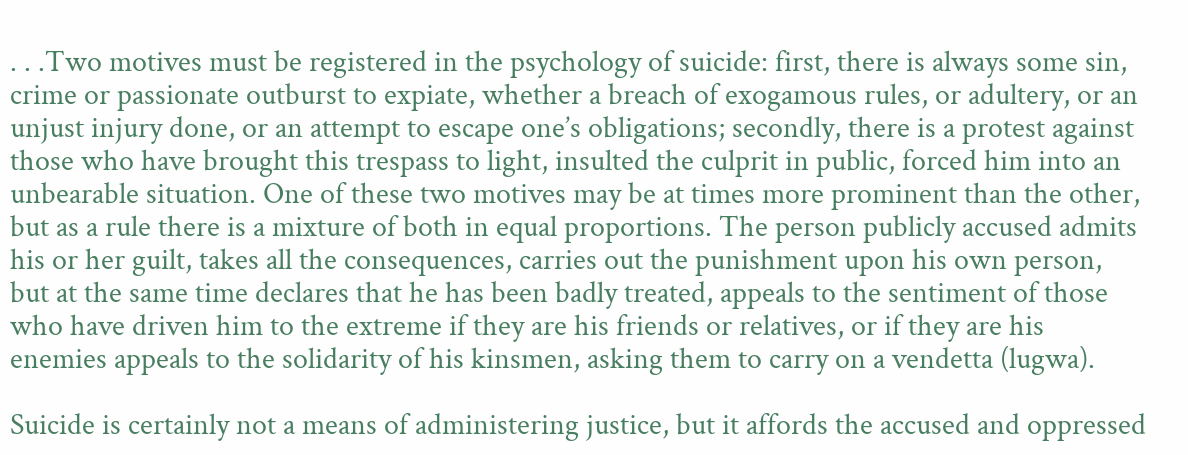. . .Two motives must be registered in the psychology of suicide: first, there is always some sin, crime or passionate outburst to expiate, whether a breach of exogamous rules, or adultery, or an unjust injury done, or an attempt to escape one’s obligations; secondly, there is a protest against those who have brought this trespass to light, insulted the culprit in public, forced him into an unbearable situation. One of these two motives may be at times more prominent than the other, but as a rule there is a mixture of both in equal proportions. The person publicly accused admits his or her guilt, takes all the consequences, carries out the punishment upon his own person, but at the same time declares that he has been badly treated, appeals to the sentiment of those who have driven him to the extreme if they are his friends or relatives, or if they are his enemies appeals to the solidarity of his kinsmen, asking them to carry on a vendetta (lugwa).

Suicide is certainly not a means of administering justice, but it affords the accused and oppressed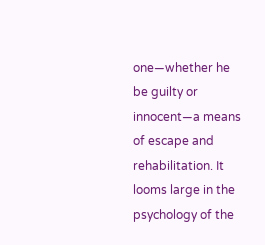one—whether he be guilty or innocent—a means of escape and rehabilitation. It looms large in the psychology of the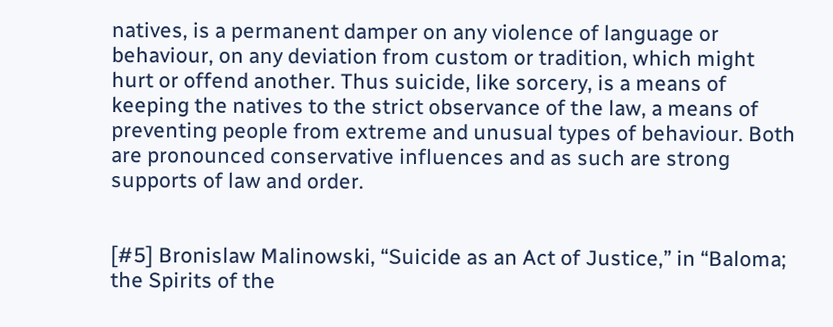natives, is a permanent damper on any violence of language or behaviour, on any deviation from custom or tradition, which might hurt or offend another. Thus suicide, like sorcery, is a means of keeping the natives to the strict observance of the law, a means of preventing people from extreme and unusual types of behaviour. Both are pronounced conservative influences and as such are strong supports of law and order.


[#5] Bronislaw Malinowski, “Suicide as an Act of Justice,” in “Baloma; the Spirits of the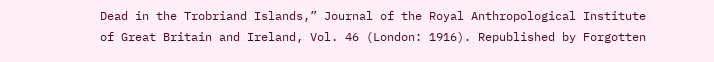Dead in the Trobriand Islands,” Journal of the Royal Anthropological Institute of Great Britain and Ireland, Vol. 46 (London: 1916). Republished by Forgotten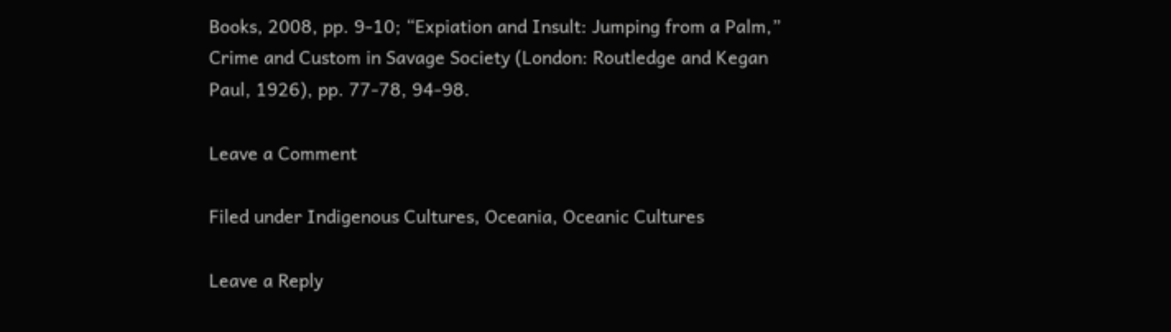Books, 2008, pp. 9-10; “Expiation and Insult: Jumping from a Palm,” Crime and Custom in Savage Society (London: Routledge and Kegan Paul, 1926), pp. 77-78, 94-98.

Leave a Comment

Filed under Indigenous Cultures, Oceania, Oceanic Cultures

Leave a Reply